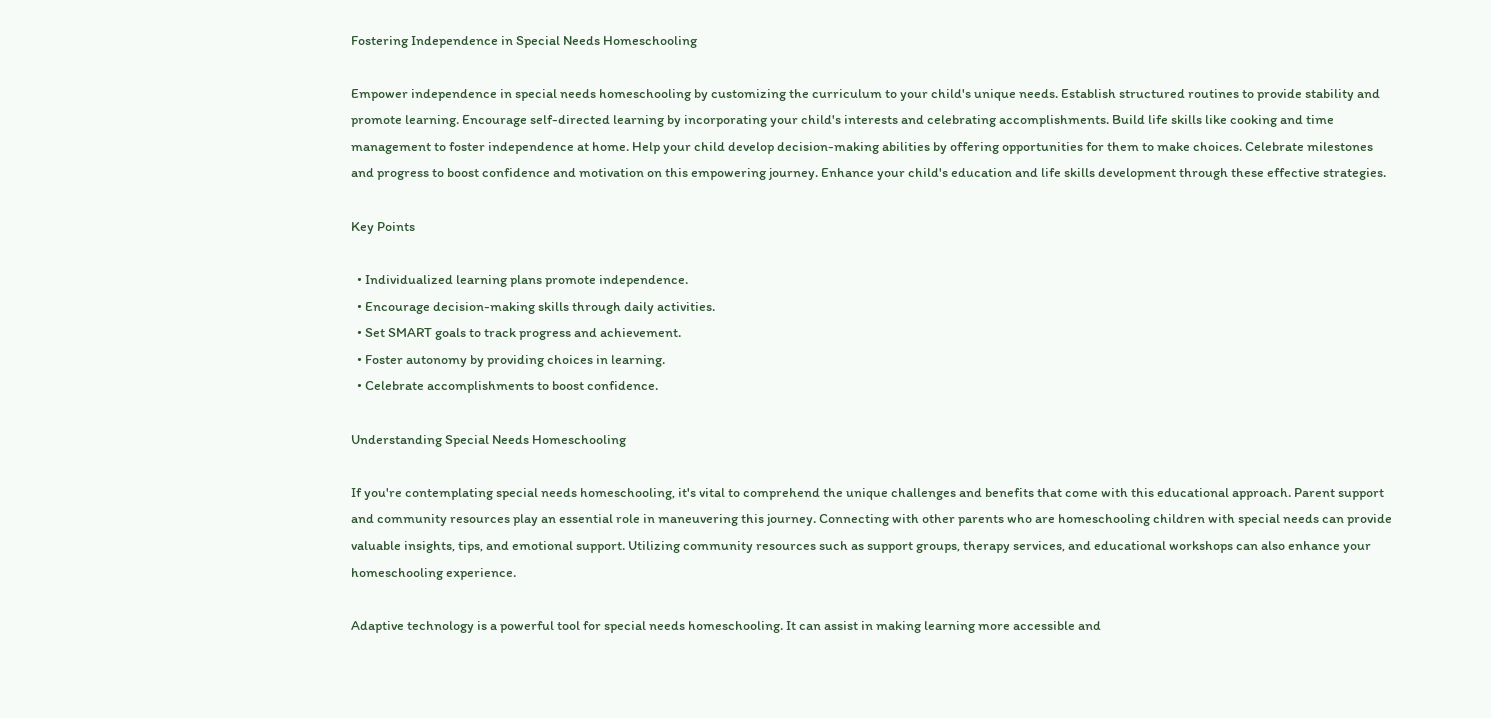Fostering Independence in Special Needs Homeschooling

Empower independence in special needs homeschooling by customizing the curriculum to your child's unique needs. Establish structured routines to provide stability and promote learning. Encourage self-directed learning by incorporating your child's interests and celebrating accomplishments. Build life skills like cooking and time management to foster independence at home. Help your child develop decision-making abilities by offering opportunities for them to make choices. Celebrate milestones and progress to boost confidence and motivation on this empowering journey. Enhance your child's education and life skills development through these effective strategies.

Key Points

  • Individualized learning plans promote independence.
  • Encourage decision-making skills through daily activities.
  • Set SMART goals to track progress and achievement.
  • Foster autonomy by providing choices in learning.
  • Celebrate accomplishments to boost confidence.

Understanding Special Needs Homeschooling

If you're contemplating special needs homeschooling, it's vital to comprehend the unique challenges and benefits that come with this educational approach. Parent support and community resources play an essential role in maneuvering this journey. Connecting with other parents who are homeschooling children with special needs can provide valuable insights, tips, and emotional support. Utilizing community resources such as support groups, therapy services, and educational workshops can also enhance your homeschooling experience.

Adaptive technology is a powerful tool for special needs homeschooling. It can assist in making learning more accessible and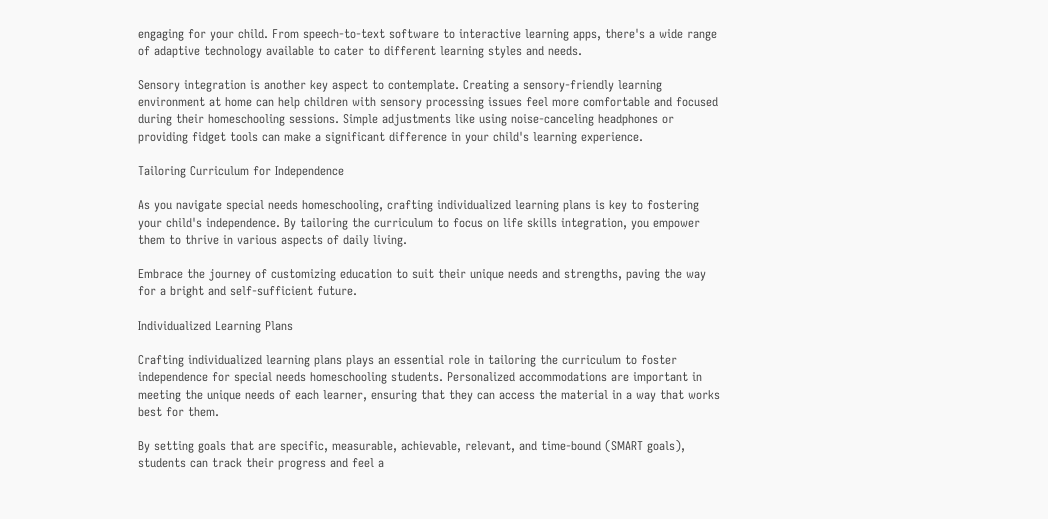engaging for your child. From speech-to-text software to interactive learning apps, there's a wide range of adaptive technology available to cater to different learning styles and needs.

Sensory integration is another key aspect to contemplate. Creating a sensory-friendly learning environment at home can help children with sensory processing issues feel more comfortable and focused during their homeschooling sessions. Simple adjustments like using noise-canceling headphones or providing fidget tools can make a significant difference in your child's learning experience.

Tailoring Curriculum for Independence

As you navigate special needs homeschooling, crafting individualized learning plans is key to fostering your child's independence. By tailoring the curriculum to focus on life skills integration, you empower them to thrive in various aspects of daily living.

Embrace the journey of customizing education to suit their unique needs and strengths, paving the way for a bright and self-sufficient future.

Individualized Learning Plans

Crafting individualized learning plans plays an essential role in tailoring the curriculum to foster independence for special needs homeschooling students. Personalized accommodations are important in meeting the unique needs of each learner, ensuring that they can access the material in a way that works best for them.

By setting goals that are specific, measurable, achievable, relevant, and time-bound (SMART goals), students can track their progress and feel a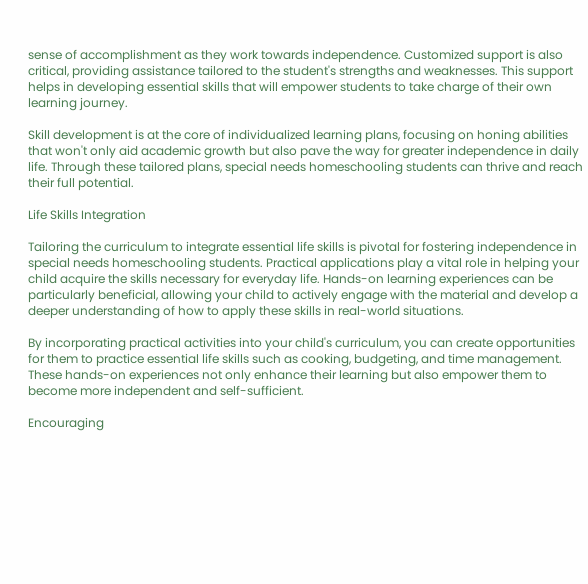sense of accomplishment as they work towards independence. Customized support is also critical, providing assistance tailored to the student's strengths and weaknesses. This support helps in developing essential skills that will empower students to take charge of their own learning journey.

Skill development is at the core of individualized learning plans, focusing on honing abilities that won't only aid academic growth but also pave the way for greater independence in daily life. Through these tailored plans, special needs homeschooling students can thrive and reach their full potential.

Life Skills Integration

Tailoring the curriculum to integrate essential life skills is pivotal for fostering independence in special needs homeschooling students. Practical applications play a vital role in helping your child acquire the skills necessary for everyday life. Hands-on learning experiences can be particularly beneficial, allowing your child to actively engage with the material and develop a deeper understanding of how to apply these skills in real-world situations.

By incorporating practical activities into your child's curriculum, you can create opportunities for them to practice essential life skills such as cooking, budgeting, and time management. These hands-on experiences not only enhance their learning but also empower them to become more independent and self-sufficient.

Encouraging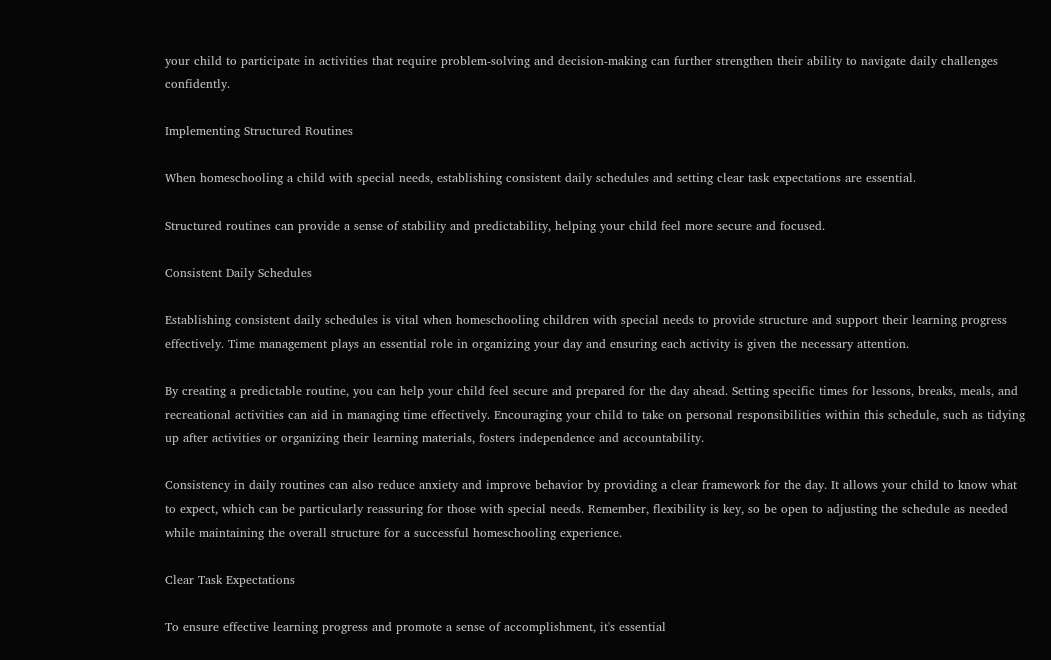your child to participate in activities that require problem-solving and decision-making can further strengthen their ability to navigate daily challenges confidently.

Implementing Structured Routines

When homeschooling a child with special needs, establishing consistent daily schedules and setting clear task expectations are essential.

Structured routines can provide a sense of stability and predictability, helping your child feel more secure and focused.

Consistent Daily Schedules

Establishing consistent daily schedules is vital when homeschooling children with special needs to provide structure and support their learning progress effectively. Time management plays an essential role in organizing your day and ensuring each activity is given the necessary attention.

By creating a predictable routine, you can help your child feel secure and prepared for the day ahead. Setting specific times for lessons, breaks, meals, and recreational activities can aid in managing time effectively. Encouraging your child to take on personal responsibilities within this schedule, such as tidying up after activities or organizing their learning materials, fosters independence and accountability.

Consistency in daily routines can also reduce anxiety and improve behavior by providing a clear framework for the day. It allows your child to know what to expect, which can be particularly reassuring for those with special needs. Remember, flexibility is key, so be open to adjusting the schedule as needed while maintaining the overall structure for a successful homeschooling experience.

Clear Task Expectations

To ensure effective learning progress and promote a sense of accomplishment, it's essential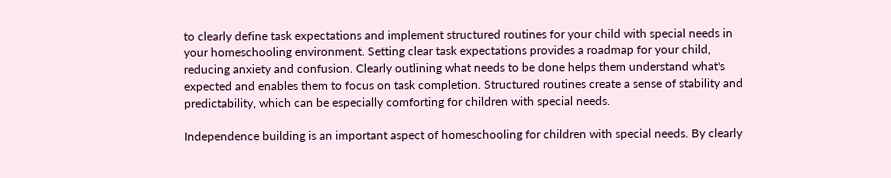to clearly define task expectations and implement structured routines for your child with special needs in your homeschooling environment. Setting clear task expectations provides a roadmap for your child, reducing anxiety and confusion. Clearly outlining what needs to be done helps them understand what's expected and enables them to focus on task completion. Structured routines create a sense of stability and predictability, which can be especially comforting for children with special needs.

Independence building is an important aspect of homeschooling for children with special needs. By clearly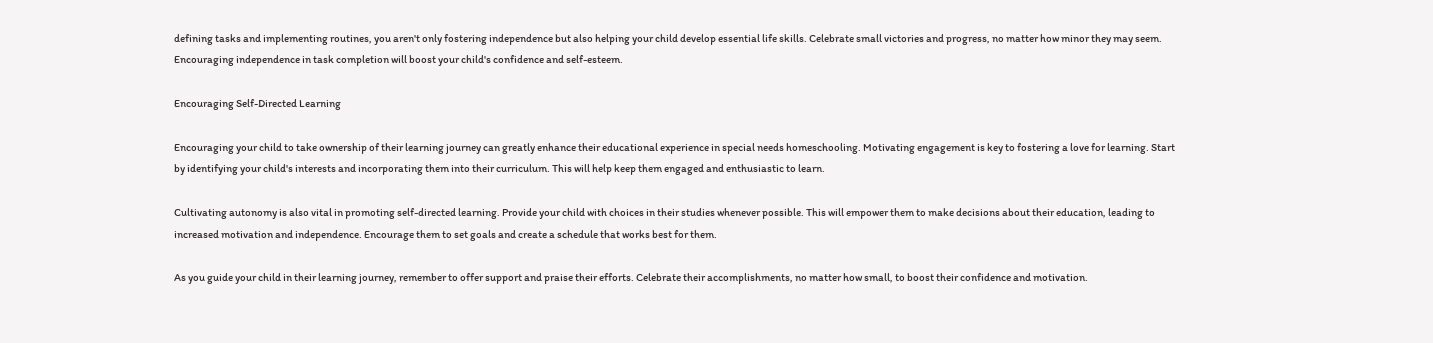defining tasks and implementing routines, you aren't only fostering independence but also helping your child develop essential life skills. Celebrate small victories and progress, no matter how minor they may seem. Encouraging independence in task completion will boost your child's confidence and self-esteem.

Encouraging Self-Directed Learning

Encouraging your child to take ownership of their learning journey can greatly enhance their educational experience in special needs homeschooling. Motivating engagement is key to fostering a love for learning. Start by identifying your child's interests and incorporating them into their curriculum. This will help keep them engaged and enthusiastic to learn.

Cultivating autonomy is also vital in promoting self-directed learning. Provide your child with choices in their studies whenever possible. This will empower them to make decisions about their education, leading to increased motivation and independence. Encourage them to set goals and create a schedule that works best for them.

As you guide your child in their learning journey, remember to offer support and praise their efforts. Celebrate their accomplishments, no matter how small, to boost their confidence and motivation.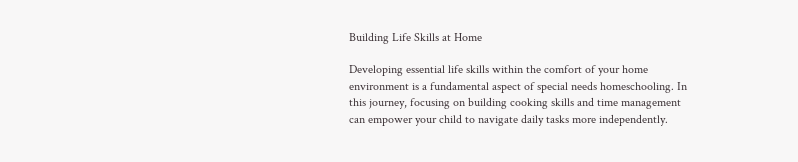Building Life Skills at Home

Developing essential life skills within the comfort of your home environment is a fundamental aspect of special needs homeschooling. In this journey, focusing on building cooking skills and time management can empower your child to navigate daily tasks more independently.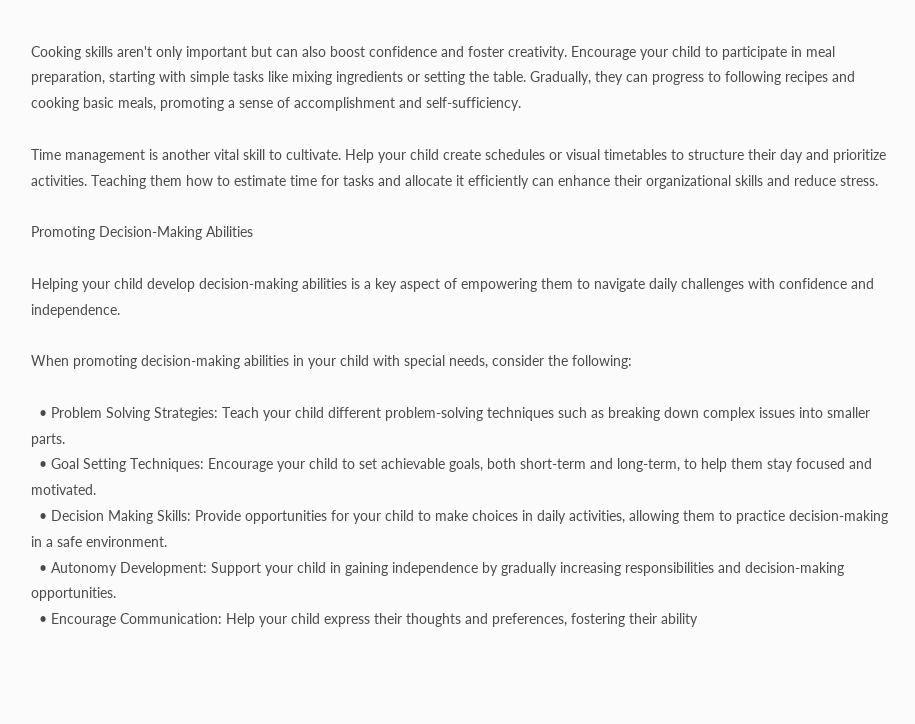Cooking skills aren't only important but can also boost confidence and foster creativity. Encourage your child to participate in meal preparation, starting with simple tasks like mixing ingredients or setting the table. Gradually, they can progress to following recipes and cooking basic meals, promoting a sense of accomplishment and self-sufficiency.

Time management is another vital skill to cultivate. Help your child create schedules or visual timetables to structure their day and prioritize activities. Teaching them how to estimate time for tasks and allocate it efficiently can enhance their organizational skills and reduce stress.

Promoting Decision-Making Abilities

Helping your child develop decision-making abilities is a key aspect of empowering them to navigate daily challenges with confidence and independence.

When promoting decision-making abilities in your child with special needs, consider the following:

  • Problem Solving Strategies: Teach your child different problem-solving techniques such as breaking down complex issues into smaller parts.
  • Goal Setting Techniques: Encourage your child to set achievable goals, both short-term and long-term, to help them stay focused and motivated.
  • Decision Making Skills: Provide opportunities for your child to make choices in daily activities, allowing them to practice decision-making in a safe environment.
  • Autonomy Development: Support your child in gaining independence by gradually increasing responsibilities and decision-making opportunities.
  • Encourage Communication: Help your child express their thoughts and preferences, fostering their ability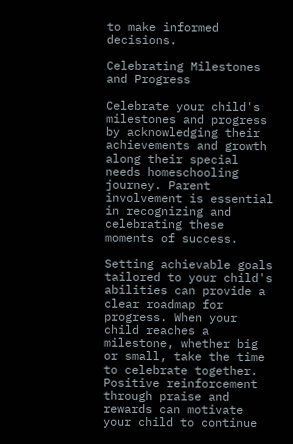to make informed decisions.

Celebrating Milestones and Progress

Celebrate your child's milestones and progress by acknowledging their achievements and growth along their special needs homeschooling journey. Parent involvement is essential in recognizing and celebrating these moments of success.

Setting achievable goals tailored to your child's abilities can provide a clear roadmap for progress. When your child reaches a milestone, whether big or small, take the time to celebrate together. Positive reinforcement through praise and rewards can motivate your child to continue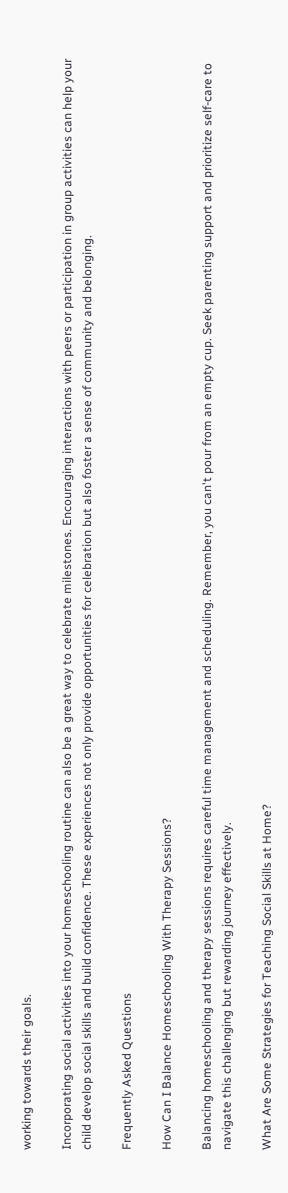working towards their goals.

Incorporating social activities into your homeschooling routine can also be a great way to celebrate milestones. Encouraging interactions with peers or participation in group activities can help your child develop social skills and build confidence. These experiences not only provide opportunities for celebration but also foster a sense of community and belonging.

Frequently Asked Questions

How Can I Balance Homeschooling With Therapy Sessions?

Balancing homeschooling and therapy sessions requires careful time management and scheduling. Remember, you can't pour from an empty cup. Seek parenting support and prioritize self-care to navigate this challenging but rewarding journey effectively.

What Are Some Strategies for Teaching Social Skills at Home?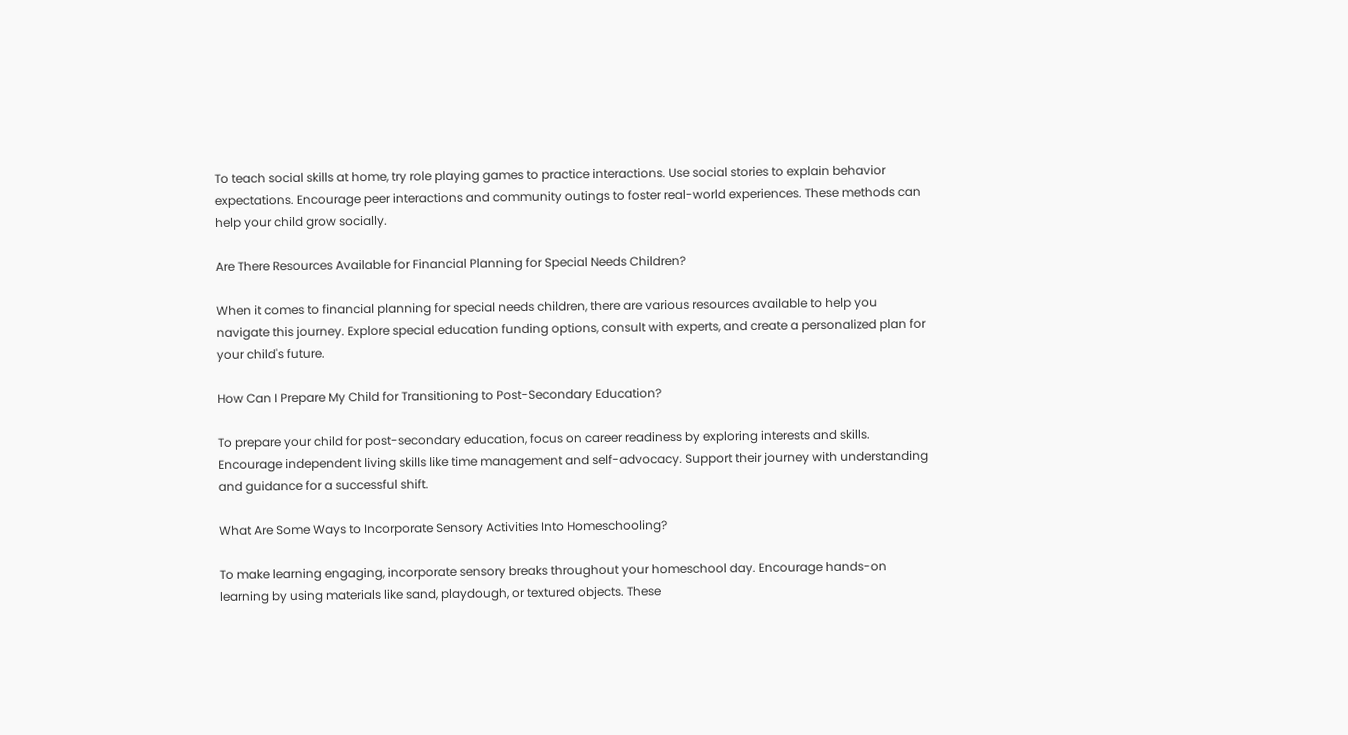To teach social skills at home, try role playing games to practice interactions. Use social stories to explain behavior expectations. Encourage peer interactions and community outings to foster real-world experiences. These methods can help your child grow socially.

Are There Resources Available for Financial Planning for Special Needs Children?

When it comes to financial planning for special needs children, there are various resources available to help you navigate this journey. Explore special education funding options, consult with experts, and create a personalized plan for your child's future.

How Can I Prepare My Child for Transitioning to Post-Secondary Education?

To prepare your child for post-secondary education, focus on career readiness by exploring interests and skills. Encourage independent living skills like time management and self-advocacy. Support their journey with understanding and guidance for a successful shift.

What Are Some Ways to Incorporate Sensory Activities Into Homeschooling?

To make learning engaging, incorporate sensory breaks throughout your homeschool day. Encourage hands-on learning by using materials like sand, playdough, or textured objects. These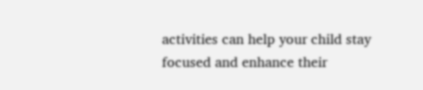activities can help your child stay focused and enhance their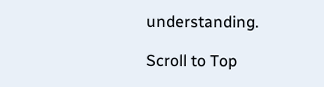understanding.

Scroll to Top